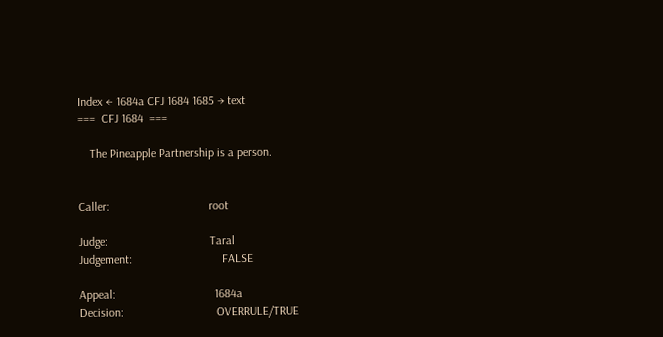Index ← 1684a CFJ 1684 1685 → text
===  CFJ 1684  ===

    The Pineapple Partnership is a person.


Caller:                                 root

Judge:                                  Taral
Judgement:                              FALSE

Appeal:                                 1684a
Decision:                               OVERRULE/TRUE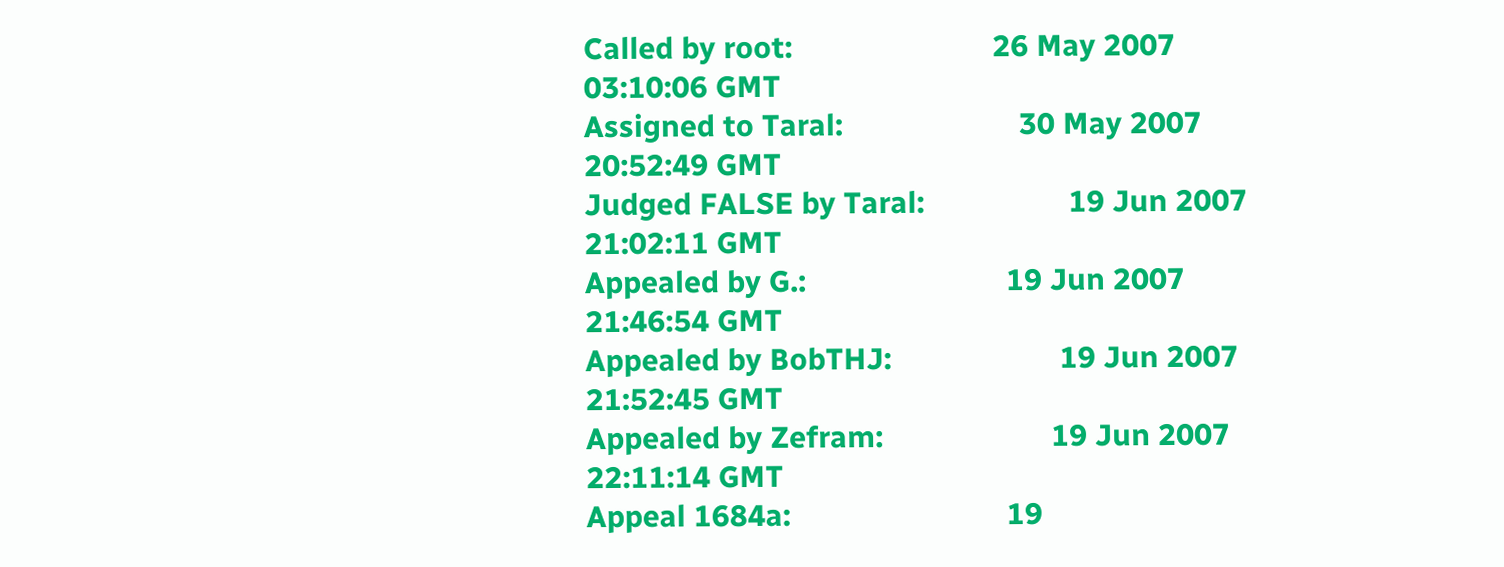Called by root:                         26 May 2007 03:10:06 GMT
Assigned to Taral:                      30 May 2007 20:52:49 GMT
Judged FALSE by Taral:                  19 Jun 2007 21:02:11 GMT
Appealed by G.:                         19 Jun 2007 21:46:54 GMT
Appealed by BobTHJ:                     19 Jun 2007 21:52:45 GMT
Appealed by Zefram:                     19 Jun 2007 22:11:14 GMT
Appeal 1684a:                           19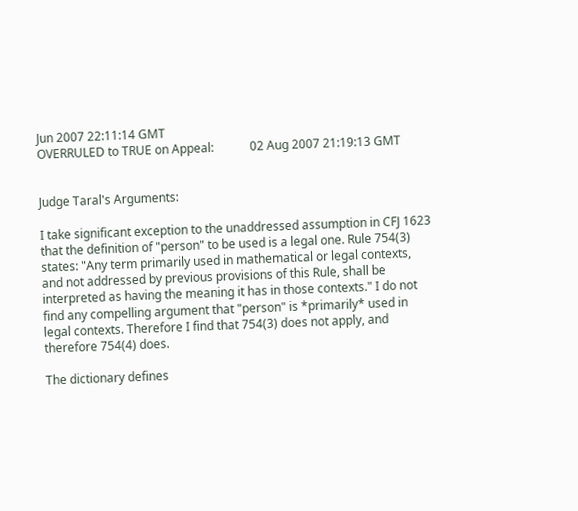Jun 2007 22:11:14 GMT
OVERRULED to TRUE on Appeal:            02 Aug 2007 21:19:13 GMT


Judge Taral's Arguments:

I take significant exception to the unaddressed assumption in CFJ 1623
that the definition of "person" to be used is a legal one. Rule 754(3)
states: "Any term primarily used in mathematical or legal contexts,
and not addressed by previous provisions of this Rule, shall be
interpreted as having the meaning it has in those contexts." I do not
find any compelling argument that "person" is *primarily* used in
legal contexts. Therefore I find that 754(3) does not apply, and
therefore 754(4) does.

The dictionary defines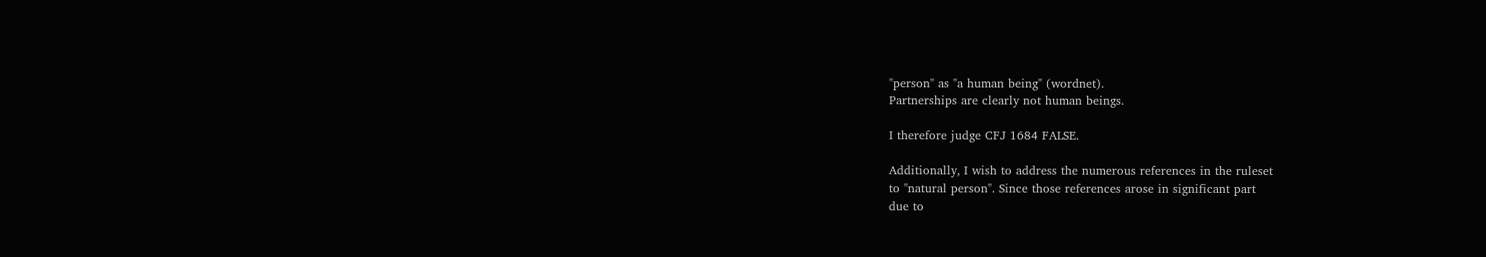"person" as "a human being" (wordnet).
Partnerships are clearly not human beings.

I therefore judge CFJ 1684 FALSE.

Additionally, I wish to address the numerous references in the ruleset
to "natural person". Since those references arose in significant part
due to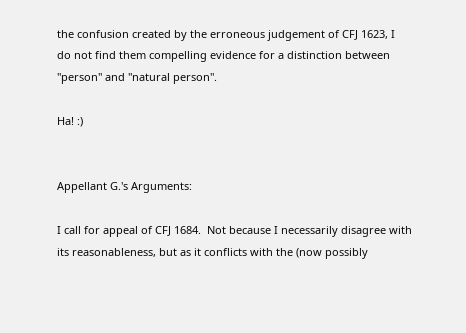the confusion created by the erroneous judgement of CFJ 1623, I
do not find them compelling evidence for a distinction between
"person" and "natural person".

Ha! :)


Appellant G.'s Arguments:

I call for appeal of CFJ 1684.  Not because I necessarily disagree with
its reasonableness, but as it conflicts with the (now possibly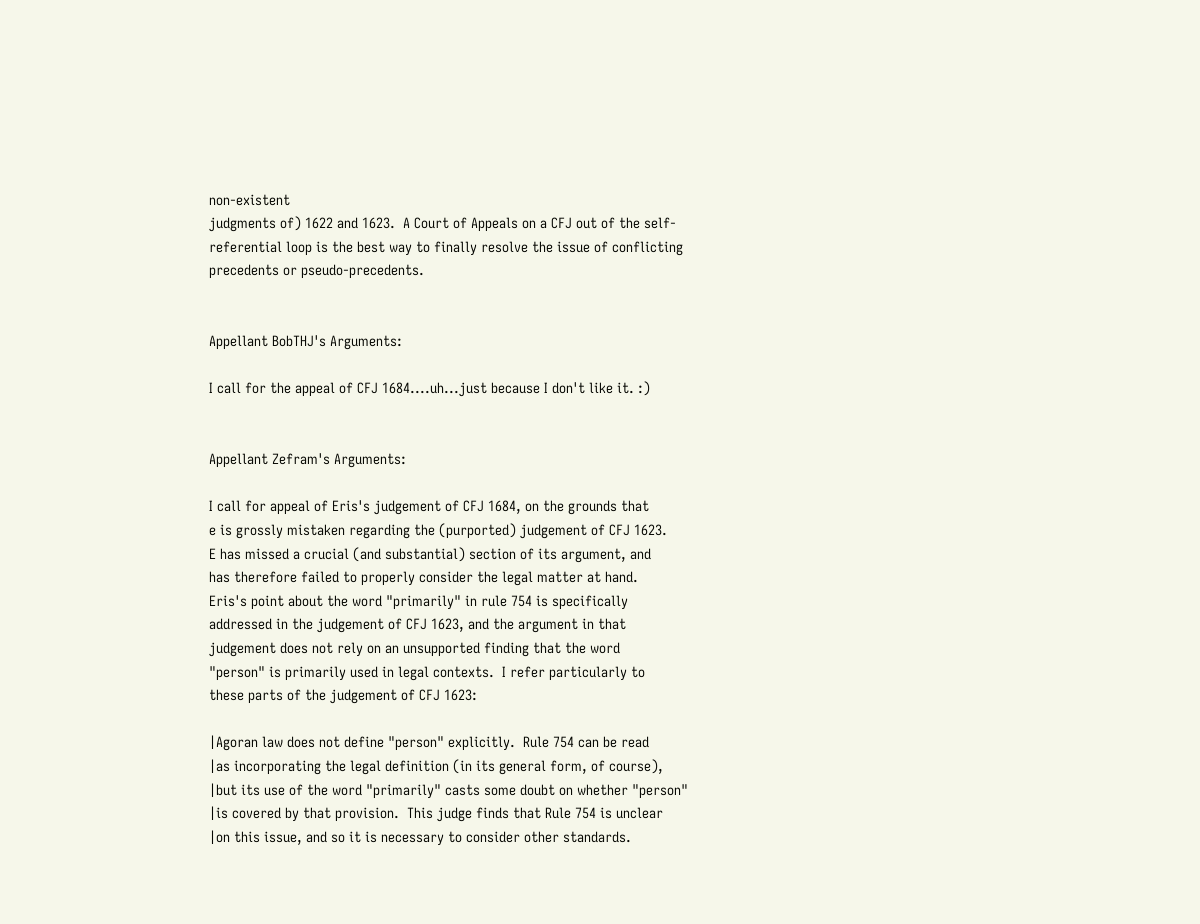non-existent
judgments of) 1622 and 1623.  A Court of Appeals on a CFJ out of the self-
referential loop is the best way to finally resolve the issue of conflicting
precedents or pseudo-precedents.


Appellant BobTHJ's Arguments:

I call for the appeal of CFJ 1684....uh...just because I don't like it. :)


Appellant Zefram's Arguments:

I call for appeal of Eris's judgement of CFJ 1684, on the grounds that
e is grossly mistaken regarding the (purported) judgement of CFJ 1623.
E has missed a crucial (and substantial) section of its argument, and
has therefore failed to properly consider the legal matter at hand.
Eris's point about the word "primarily" in rule 754 is specifically
addressed in the judgement of CFJ 1623, and the argument in that
judgement does not rely on an unsupported finding that the word
"person" is primarily used in legal contexts.  I refer particularly to
these parts of the judgement of CFJ 1623:

|Agoran law does not define "person" explicitly.  Rule 754 can be read
|as incorporating the legal definition (in its general form, of course),
|but its use of the word "primarily" casts some doubt on whether "person"
|is covered by that provision.  This judge finds that Rule 754 is unclear
|on this issue, and so it is necessary to consider other standards.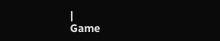|                                   Game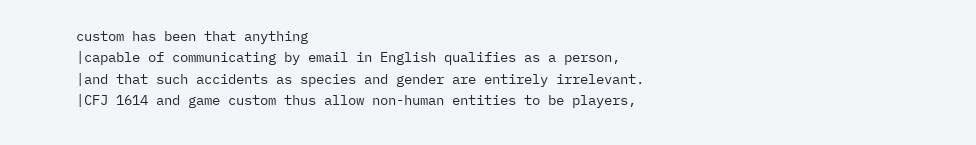custom has been that anything
|capable of communicating by email in English qualifies as a person,
|and that such accidents as species and gender are entirely irrelevant.
|CFJ 1614 and game custom thus allow non-human entities to be players,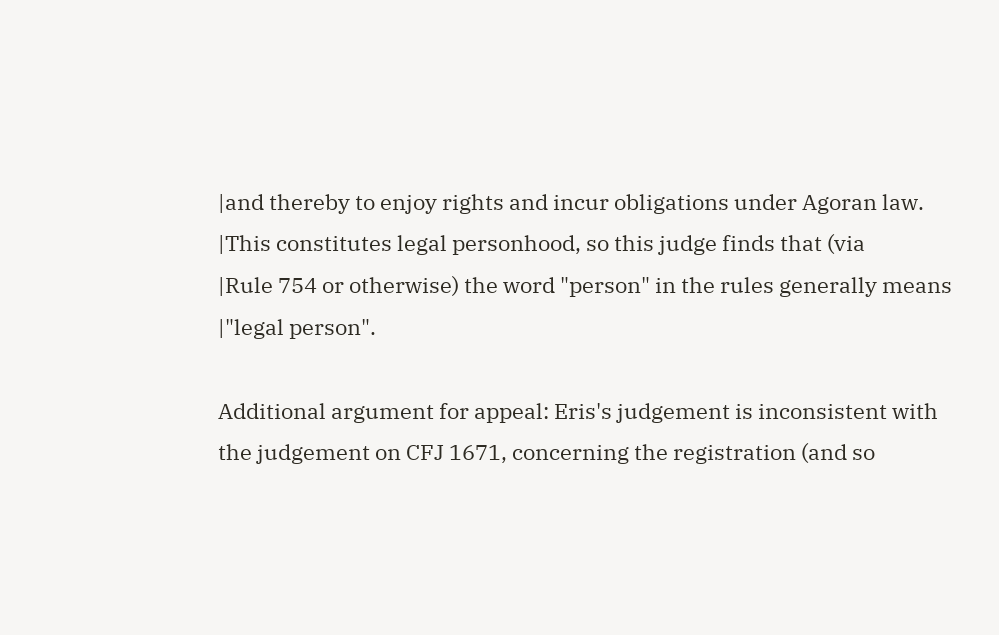|and thereby to enjoy rights and incur obligations under Agoran law.
|This constitutes legal personhood, so this judge finds that (via
|Rule 754 or otherwise) the word "person" in the rules generally means
|"legal person".

Additional argument for appeal: Eris's judgement is inconsistent with
the judgement on CFJ 1671, concerning the registration (and so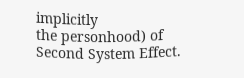implicitly
the personhood) of Second System Effect.